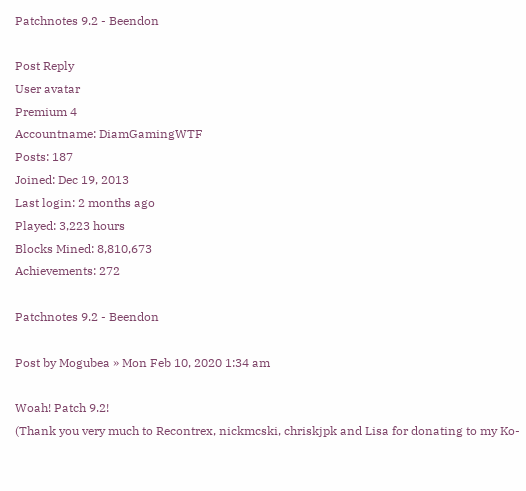Patchnotes 9.2 - Beendon

Post Reply
User avatar
Premium 4
Accountname: DiamGamingWTF
Posts: 187
Joined: Dec 19, 2013
Last login: 2 months ago
Played: 3,223 hours
Blocks Mined: 8,810,673
Achievements: 272

Patchnotes 9.2 - Beendon

Post by Mogubea » Mon Feb 10, 2020 1:34 am

Woah! Patch 9.2!
(Thank you very much to Recontrex, nickmcski, chriskjpk and Lisa for donating to my Ko-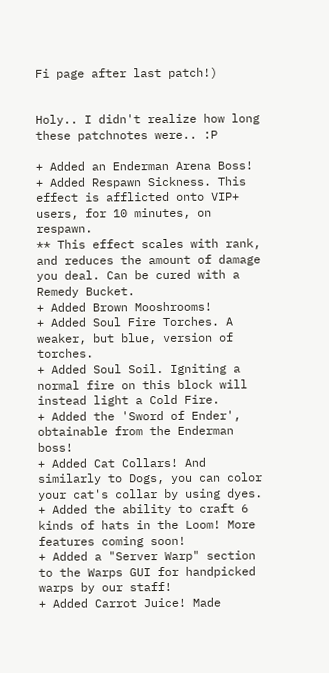Fi page after last patch!)


Holy.. I didn't realize how long these patchnotes were.. :P

+ Added an Enderman Arena Boss!
+ Added Respawn Sickness. This effect is afflicted onto VIP+ users, for 10 minutes, on respawn.
** This effect scales with rank, and reduces the amount of damage you deal. Can be cured with a Remedy Bucket.
+ Added Brown Mooshrooms!
+ Added Soul Fire Torches. A weaker, but blue, version of torches.
+ Added Soul Soil. Igniting a normal fire on this block will instead light a Cold Fire.
+ Added the 'Sword of Ender', obtainable from the Enderman boss!
+ Added Cat Collars! And similarly to Dogs, you can color your cat's collar by using dyes.
+ Added the ability to craft 6 kinds of hats in the Loom! More features coming soon!
+ Added a "Server Warp" section to the Warps GUI for handpicked warps by our staff!
+ Added Carrot Juice! Made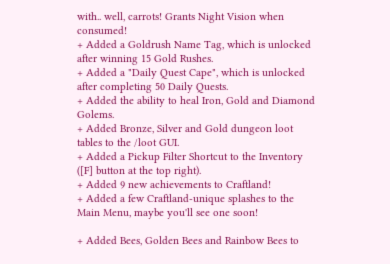with.. well, carrots! Grants Night Vision when consumed!
+ Added a Goldrush Name Tag, which is unlocked after winning 15 Gold Rushes.
+ Added a "Daily Quest Cape", which is unlocked after completing 50 Daily Quests.
+ Added the ability to heal Iron, Gold and Diamond Golems.
+ Added Bronze, Silver and Gold dungeon loot tables to the /loot GUI.
+ Added a Pickup Filter Shortcut to the Inventory ([F] button at the top right).
+ Added 9 new achievements to Craftland!
+ Added a few Craftland-unique splashes to the Main Menu, maybe you'll see one soon!

+ Added Bees, Golden Bees and Rainbow Bees to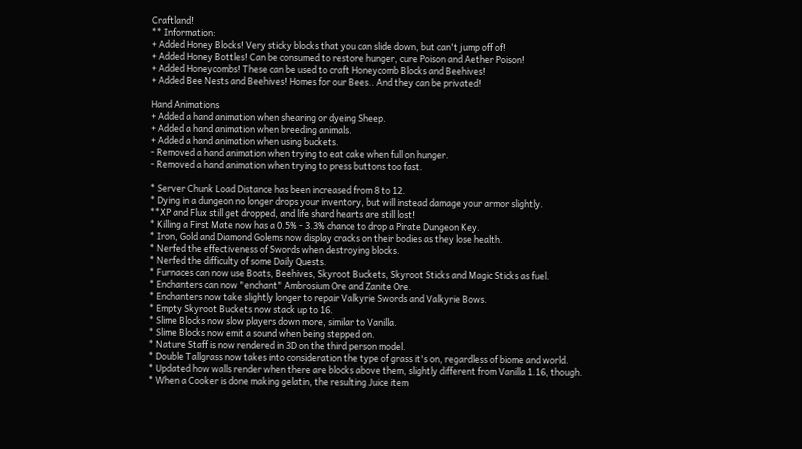Craftland!
** Information:
+ Added Honey Blocks! Very sticky blocks that you can slide down, but can't jump off of!
+ Added Honey Bottles! Can be consumed to restore hunger, cure Poison and Aether Poison!
+ Added Honeycombs! These can be used to craft Honeycomb Blocks and Beehives!
+ Added Bee Nests and Beehives! Homes for our Bees.. And they can be privated!

Hand Animations
+ Added a hand animation when shearing or dyeing Sheep.
+ Added a hand animation when breeding animals.
+ Added a hand animation when using buckets.
- Removed a hand animation when trying to eat cake when full on hunger.
- Removed a hand animation when trying to press buttons too fast.

* Server Chunk Load Distance has been increased from 8 to 12.
* Dying in a dungeon no longer drops your inventory, but will instead damage your armor slightly.
**XP and Flux still get dropped, and life shard hearts are still lost!
* Killing a First Mate now has a 0.5% - 3.3% chance to drop a Pirate Dungeon Key.
* Iron, Gold and Diamond Golems now display cracks on their bodies as they lose health.
* Nerfed the effectiveness of Swords when destroying blocks.
* Nerfed the difficulty of some Daily Quests.
* Furnaces can now use Boats, Beehives, Skyroot Buckets, Skyroot Sticks and Magic Sticks as fuel.
* Enchanters can now "enchant" Ambrosium Ore and Zanite Ore.
* Enchanters now take slightly longer to repair Valkyrie Swords and Valkyrie Bows.
* Empty Skyroot Buckets now stack up to 16.
* Slime Blocks now slow players down more, similar to Vanilla.
* Slime Blocks now emit a sound when being stepped on.
* Nature Staff is now rendered in 3D on the third person model.
* Double Tallgrass now takes into consideration the type of grass it's on, regardless of biome and world.
* Updated how walls render when there are blocks above them, slightly different from Vanilla 1.16, though.
* When a Cooker is done making gelatin, the resulting Juice item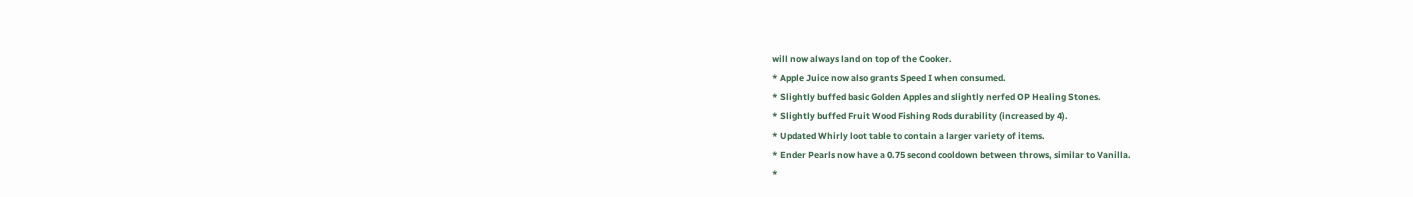will now always land on top of the Cooker.
* Apple Juice now also grants Speed I when consumed.
* Slightly buffed basic Golden Apples and slightly nerfed OP Healing Stones.
* Slightly buffed Fruit Wood Fishing Rods durability (increased by 4).
* Updated Whirly loot table to contain a larger variety of items.
* Ender Pearls now have a 0.75 second cooldown between throws, similar to Vanilla.
*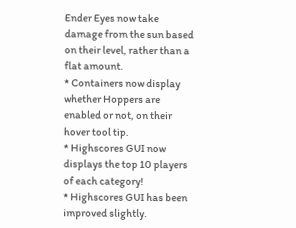Ender Eyes now take damage from the sun based on their level, rather than a flat amount.
* Containers now display whether Hoppers are enabled or not, on their hover tool tip.
* Highscores GUI now displays the top 10 players of each category!
* Highscores GUI has been improved slightly.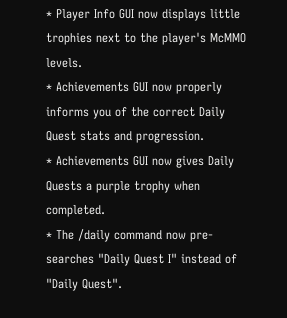* Player Info GUI now displays little trophies next to the player's McMMO levels.
* Achievements GUI now properly informs you of the correct Daily Quest stats and progression.
* Achievements GUI now gives Daily Quests a purple trophy when completed.
* The /daily command now pre-searches "Daily Quest I" instead of "Daily Quest".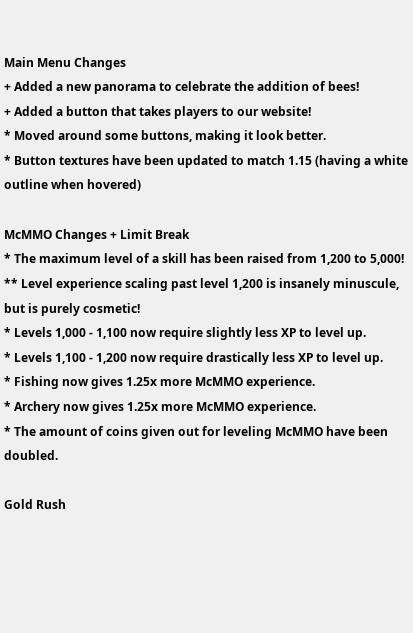Main Menu Changes
+ Added a new panorama to celebrate the addition of bees!
+ Added a button that takes players to our website!
* Moved around some buttons, making it look better.
* Button textures have been updated to match 1.15 (having a white outline when hovered)

McMMO Changes + Limit Break
* The maximum level of a skill has been raised from 1,200 to 5,000!
** Level experience scaling past level 1,200 is insanely minuscule, but is purely cosmetic!
* Levels 1,000 - 1,100 now require slightly less XP to level up.
* Levels 1,100 - 1,200 now require drastically less XP to level up.
* Fishing now gives 1.25x more McMMO experience.
* Archery now gives 1.25x more McMMO experience.
* The amount of coins given out for leveling McMMO have been doubled.

Gold Rush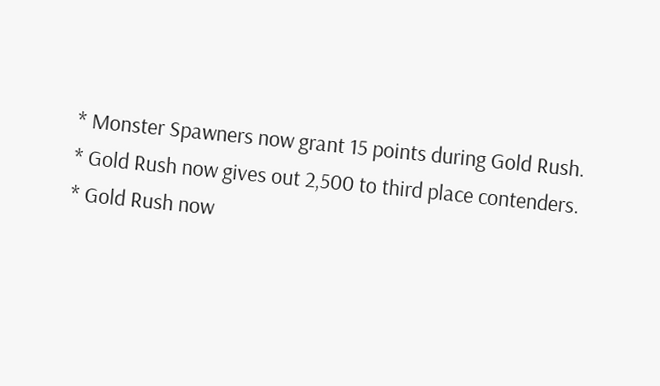* Monster Spawners now grant 15 points during Gold Rush.
* Gold Rush now gives out 2,500 to third place contenders.
* Gold Rush now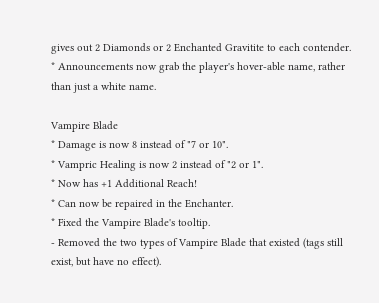gives out 2 Diamonds or 2 Enchanted Gravitite to each contender.
* Announcements now grab the player's hover-able name, rather than just a white name.

Vampire Blade
* Damage is now 8 instead of "7 or 10".
* Vampric Healing is now 2 instead of "2 or 1".
* Now has +1 Additional Reach!
* Can now be repaired in the Enchanter.
* Fixed the Vampire Blade's tooltip.
- Removed the two types of Vampire Blade that existed (tags still exist, but have no effect).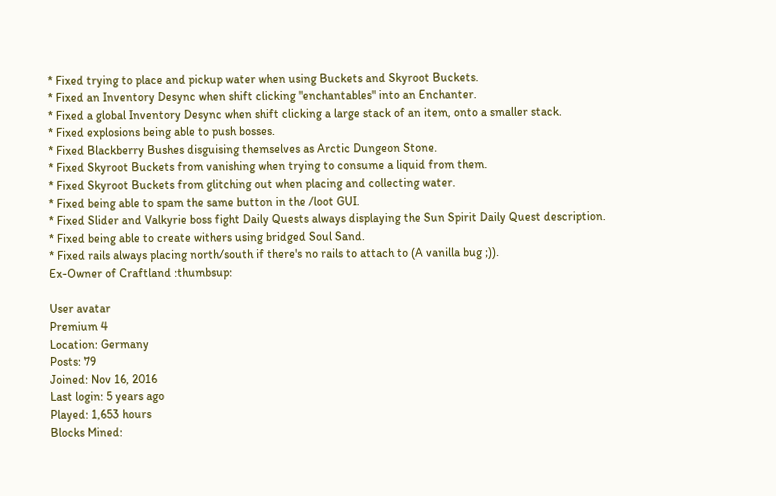* Fixed trying to place and pickup water when using Buckets and Skyroot Buckets.
* Fixed an Inventory Desync when shift clicking "enchantables" into an Enchanter.
* Fixed a global Inventory Desync when shift clicking a large stack of an item, onto a smaller stack.
* Fixed explosions being able to push bosses.
* Fixed Blackberry Bushes disguising themselves as Arctic Dungeon Stone.
* Fixed Skyroot Buckets from vanishing when trying to consume a liquid from them.
* Fixed Skyroot Buckets from glitching out when placing and collecting water.
* Fixed being able to spam the same button in the /loot GUI.
* Fixed Slider and Valkyrie boss fight Daily Quests always displaying the Sun Spirit Daily Quest description.
* Fixed being able to create withers using bridged Soul Sand.
* Fixed rails always placing north/south if there's no rails to attach to (A vanilla bug ;)).
Ex-Owner of Craftland :thumbsup:

User avatar
Premium 4
Location: Germany
Posts: 79
Joined: Nov 16, 2016
Last login: 5 years ago
Played: 1,653 hours
Blocks Mined: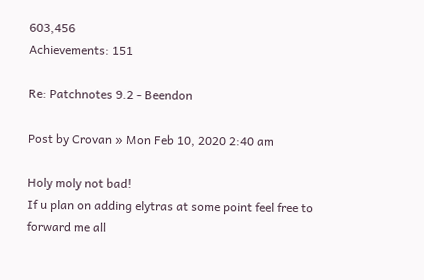603,456
Achievements: 151

Re: Patchnotes 9.2 - Beendon

Post by Crovan » Mon Feb 10, 2020 2:40 am

Holy moly not bad!
If u plan on adding elytras at some point feel free to forward me all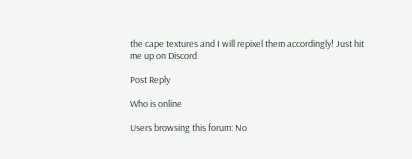the cape textures and I will repixel them accordingly! Just hit me up on Discord

Post Reply

Who is online

Users browsing this forum: No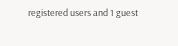registered users and 1 guest